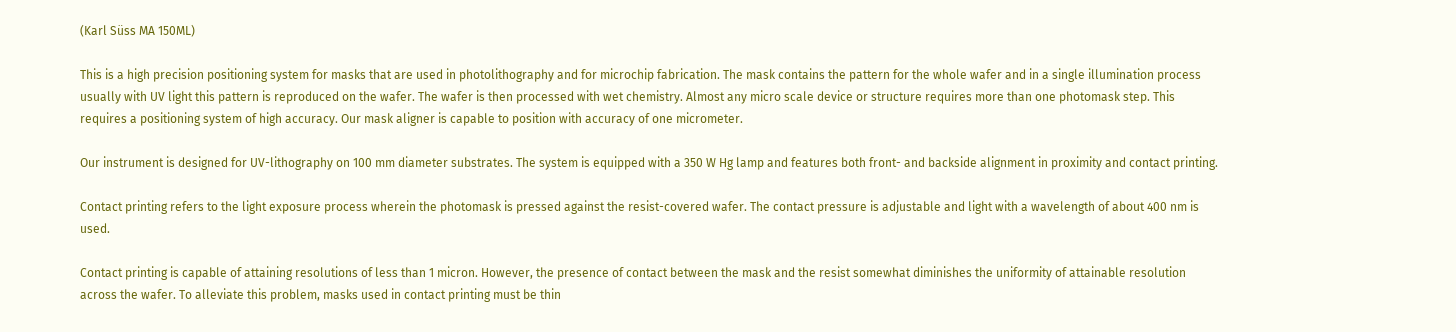(Karl Süss MA 150ML)

This is a high precision positioning system for masks that are used in photolithography and for microchip fabrication. The mask contains the pattern for the whole wafer and in a single illumination process usually with UV light this pattern is reproduced on the wafer. The wafer is then processed with wet chemistry. Almost any micro scale device or structure requires more than one photomask step. This requires a positioning system of high accuracy. Our mask aligner is capable to position with accuracy of one micrometer.

Our instrument is designed for UV-lithography on 100 mm diameter substrates. The system is equipped with a 350 W Hg lamp and features both front- and backside alignment in proximity and contact printing.

Contact printing refers to the light exposure process wherein the photomask is pressed against the resist-covered wafer. The contact pressure is adjustable and light with a wavelength of about 400 nm is used.

Contact printing is capable of attaining resolutions of less than 1 micron. However, the presence of contact between the mask and the resist somewhat diminishes the uniformity of attainable resolution across the wafer. To alleviate this problem, masks used in contact printing must be thin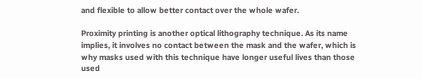and flexible to allow better contact over the whole wafer.

Proximity printing is another optical lithography technique. As its name implies, it involves no contact between the mask and the wafer, which is why masks used with this technique have longer useful lives than those used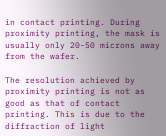in contact printing. During proximity printing, the mask is usually only 20-50 microns away from the wafer.

The resolution achieved by proximity printing is not as good as that of contact printing. This is due to the diffraction of light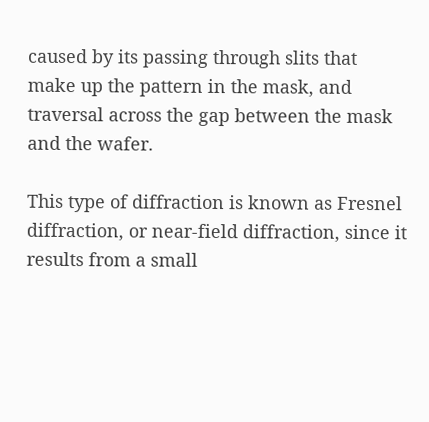caused by its passing through slits that make up the pattern in the mask, and traversal across the gap between the mask and the wafer.

This type of diffraction is known as Fresnel diffraction, or near-field diffraction, since it results from a small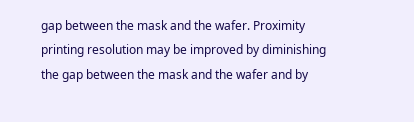gap between the mask and the wafer. Proximity printing resolution may be improved by diminishing the gap between the mask and the wafer and by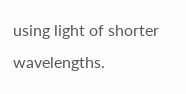using light of shorter wavelengths.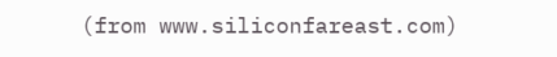(from www.siliconfareast.com)